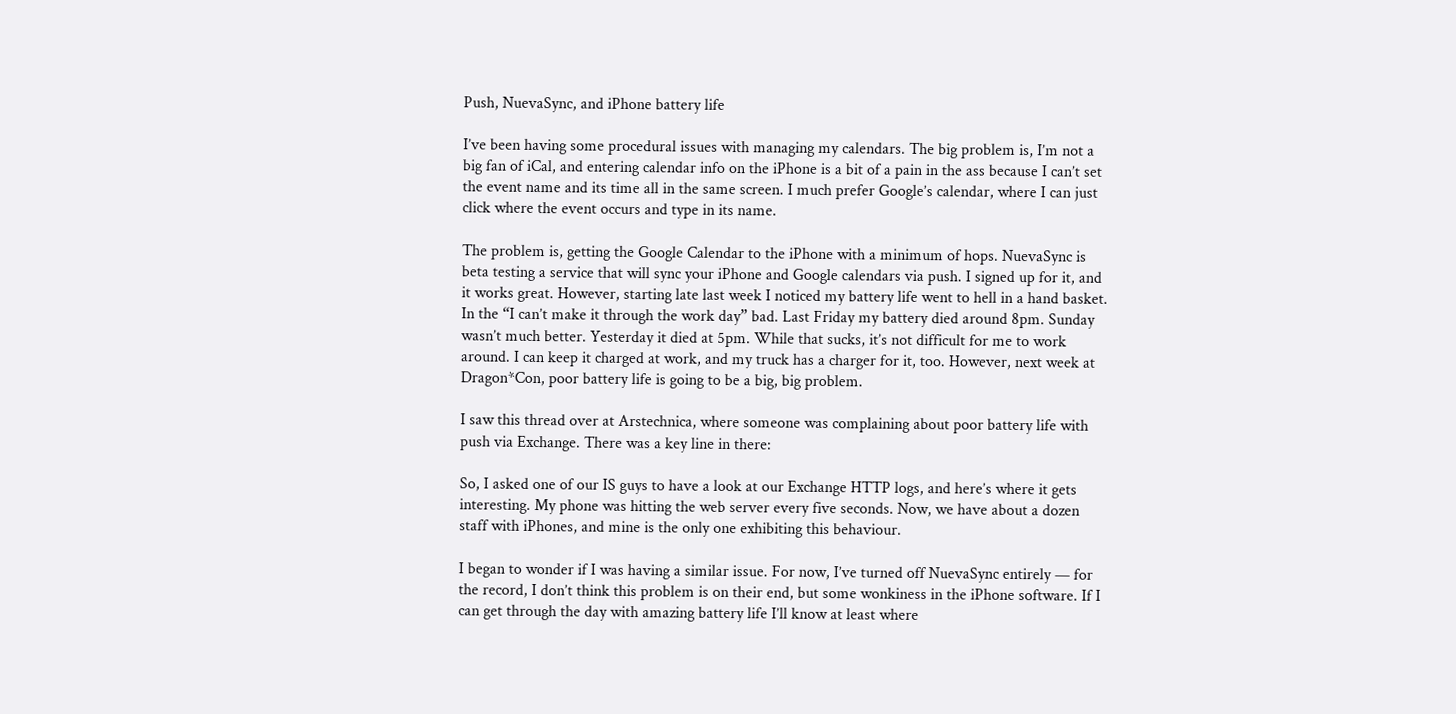Push, NuevaSync, and iPhone battery life

I’ve been having some procedural issues with managing my calendars. The big problem is, I’m not a big fan of iCal, and entering calendar info on the iPhone is a bit of a pain in the ass because I can’t set the event name and its time all in the same screen. I much prefer Google’s calendar, where I can just click where the event occurs and type in its name.

The problem is, getting the Google Calendar to the iPhone with a minimum of hops. NuevaSync is beta testing a service that will sync your iPhone and Google calendars via push. I signed up for it, and it works great. However, starting late last week I noticed my battery life went to hell in a hand basket. In the “I can’t make it through the work day” bad. Last Friday my battery died around 8pm. Sunday wasn’t much better. Yesterday it died at 5pm. While that sucks, it’s not difficult for me to work around. I can keep it charged at work, and my truck has a charger for it, too. However, next week at Dragon*Con, poor battery life is going to be a big, big problem.

I saw this thread over at Arstechnica, where someone was complaining about poor battery life with push via Exchange. There was a key line in there:

So, I asked one of our IS guys to have a look at our Exchange HTTP logs, and here’s where it gets interesting. My phone was hitting the web server every five seconds. Now, we have about a dozen staff with iPhones, and mine is the only one exhibiting this behaviour.

I began to wonder if I was having a similar issue. For now, I’ve turned off NuevaSync entirely — for the record, I don’t think this problem is on their end, but some wonkiness in the iPhone software. If I can get through the day with amazing battery life I’ll know at least where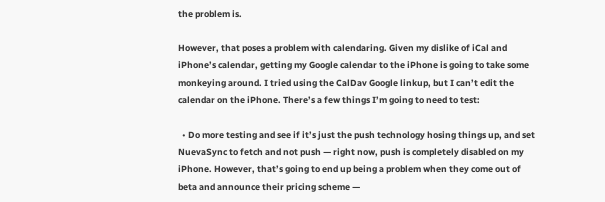the problem is.

However, that poses a problem with calendaring. Given my dislike of iCal and iPhone’s calendar, getting my Google calendar to the iPhone is going to take some monkeying around. I tried using the CalDav Google linkup, but I can’t edit the calendar on the iPhone. There’s a few things I’m going to need to test:

  • Do more testing and see if it’s just the push technology hosing things up, and set NuevaSync to fetch and not push — right now, push is completely disabled on my iPhone. However, that’s going to end up being a problem when they come out of beta and announce their pricing scheme —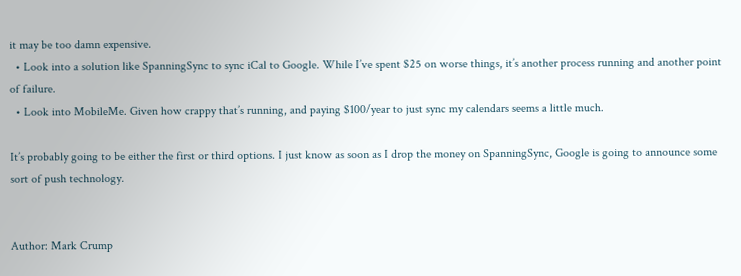it may be too damn expensive.
  • Look into a solution like SpanningSync to sync iCal to Google. While I’ve spent $25 on worse things, it’s another process running and another point of failure.
  • Look into MobileMe. Given how crappy that’s running, and paying $100/year to just sync my calendars seems a little much.

It’s probably going to be either the first or third options. I just know as soon as I drop the money on SpanningSync, Google is going to announce some sort of push technology.


Author: Mark Crump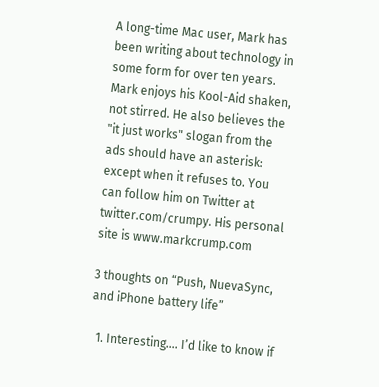A long-time Mac user, Mark has been writing about technology in some form for over ten years. Mark enjoys his Kool-Aid shaken, not stirred. He also believes the "it just works" slogan from the ads should have an asterisk: except when it refuses to. You can follow him on Twitter at twitter.com/crumpy. His personal site is www.markcrump.com

3 thoughts on “Push, NuevaSync, and iPhone battery life”

  1. Interesting…. I’d like to know if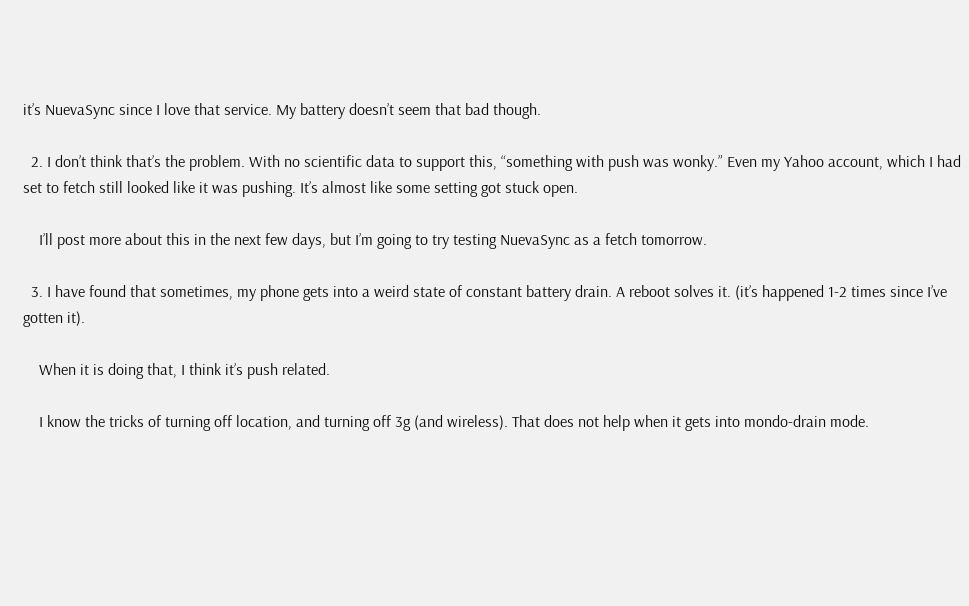it’s NuevaSync since I love that service. My battery doesn’t seem that bad though.

  2. I don’t think that’s the problem. With no scientific data to support this, “something with push was wonky.” Even my Yahoo account, which I had set to fetch still looked like it was pushing. It’s almost like some setting got stuck open.

    I’ll post more about this in the next few days, but I’m going to try testing NuevaSync as a fetch tomorrow.

  3. I have found that sometimes, my phone gets into a weird state of constant battery drain. A reboot solves it. (it’s happened 1-2 times since I’ve gotten it).

    When it is doing that, I think it’s push related.

    I know the tricks of turning off location, and turning off 3g (and wireless). That does not help when it gets into mondo-drain mode.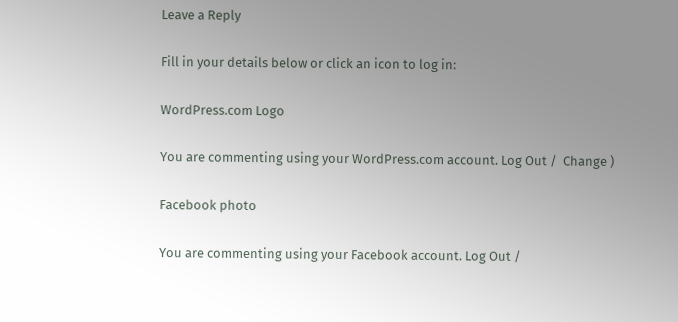Leave a Reply

Fill in your details below or click an icon to log in:

WordPress.com Logo

You are commenting using your WordPress.com account. Log Out /  Change )

Facebook photo

You are commenting using your Facebook account. Log Out /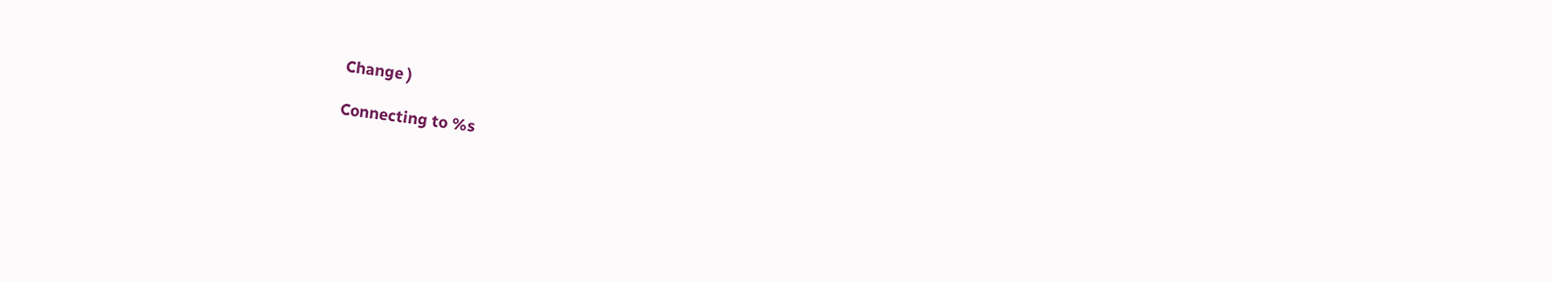Change )

Connecting to %s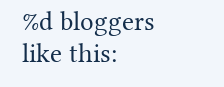%d bloggers like this: